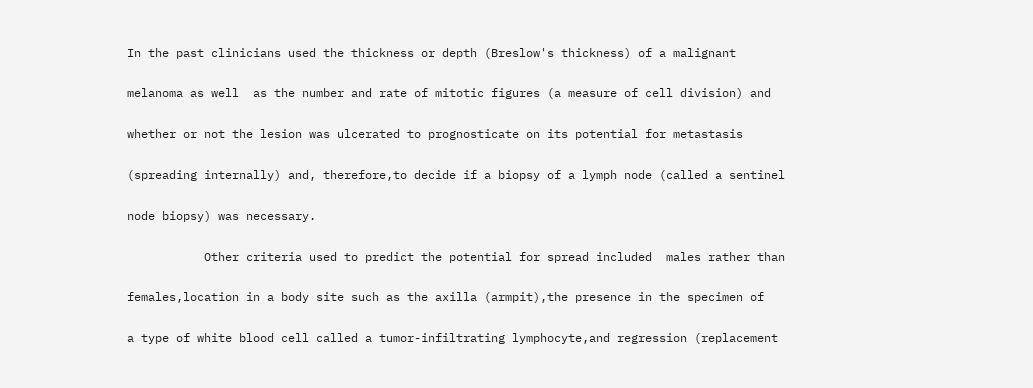In the past clinicians used the thickness or depth (Breslow's thickness) of a malignant

melanoma as well  as the number and rate of mitotic figures (a measure of cell division) and

whether or not the lesion was ulcerated to prognosticate on its potential for metastasis

(spreading internally) and, therefore,to decide if a biopsy of a lymph node (called a sentinel

node biopsy) was necessary.

           Other criteria used to predict the potential for spread included  males rather than

females,location in a body site such as the axilla (armpit),the presence in the specimen of

a type of white blood cell called a tumor-infiltrating lymphocyte,and regression (replacement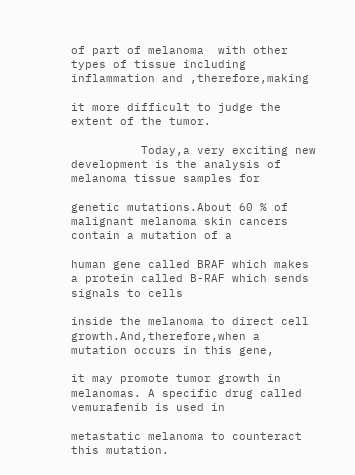of part of melanoma  with other types of tissue including inflammation and ,therefore,making

it more difficult to judge the extent of the tumor.

          Today,a very exciting new development is the analysis of melanoma tissue samples for

genetic mutations.About 60 % of malignant melanoma skin cancers contain a mutation of a

human gene called BRAF which makes a protein called B-RAF which sends signals to cells

inside the melanoma to direct cell growth.And,therefore,when a mutation occurs in this gene,

it may promote tumor growth in melanomas. A specific drug called vemurafenib is used in

metastatic melanoma to counteract this mutation.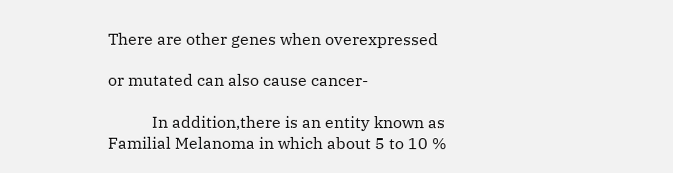There are other genes when overexpressed

or mutated can also cause cancer-

           In addition,there is an entity known as Familial Melanoma in which about 5 to 10 %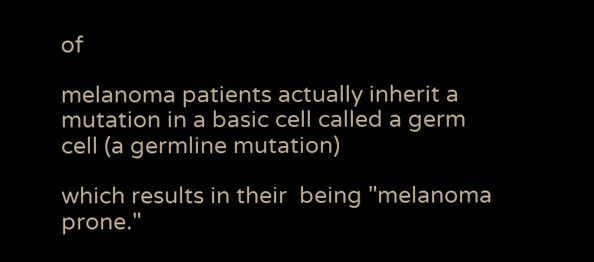of

melanoma patients actually inherit a mutation in a basic cell called a germ cell (a germline mutation)

which results in their  being "melanoma prone."